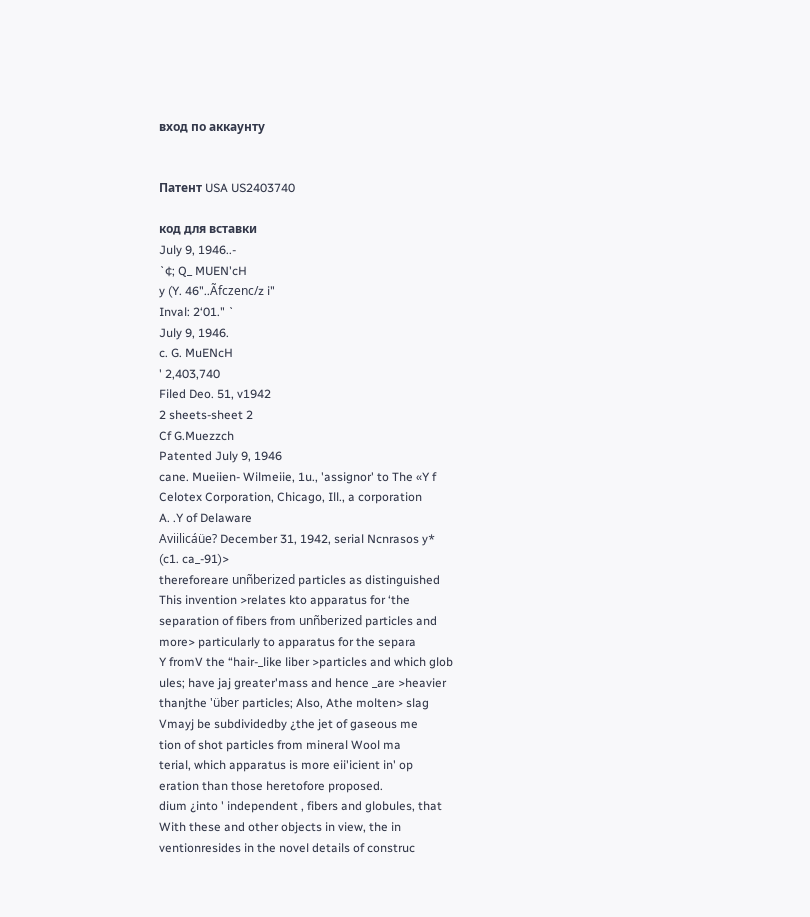вход по аккаунту


Патент USA US2403740

код для вставки
July 9, 1946..-
`¢; Q_ MUEN'cH
y (Y. 46"..Ãfczenc/z i"
Inval: 2‘01." `
July 9, 1946.
c. G. MuENcH
' 2,403,740
Filed Deo. 51, v1942
2 sheets-sheet 2
Cf G.Muezzch
Patented July 9, 1946
cane. Mueiien- Wilmeiie, 1u., 'assignor' to The «Y f
Celotex Corporation, Chicago, Ill., a corporation
A. .Y of Delaware
Aviilicáüe? December 31, 1942, serial Ncnrasos y*
(c1. ca_-91)>
thereforeare unñberized particles as distinguished
This invention >relates kto apparatus for ‘the
separation of fibers from unñberized particles and
more> particularly to apparatus for the separa
Y fromV the “hair-_like liber >particles and which glob
ules; have jaj greater'mass and hence _are >heavier
thanjthe 'über particles; Also, Athe molten> slag
Vmayj be subdividedby ¿the jet of gaseous me
tion of shot particles from mineral Wool ma
terial, which apparatus is more eii'icient in' op
eration than those heretofore proposed.
dium ¿into ' independent , fibers and globules, that
With these and other objects in view, the in
ventionresides in the novel details of construc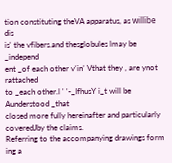tion constituting theVA apparatus, as willïbe dis
is' the vfibers.and thesglobules lmay be _independ
ent _of each other v‘in’ Vthat they , are ynot rattached
to _each other.l ' '-_IfhusY i_t will be Aunderstood _that
closed more fully hereinafter and particularly
coveredJby the claims.
Referring to the accompanying drawings form
ing a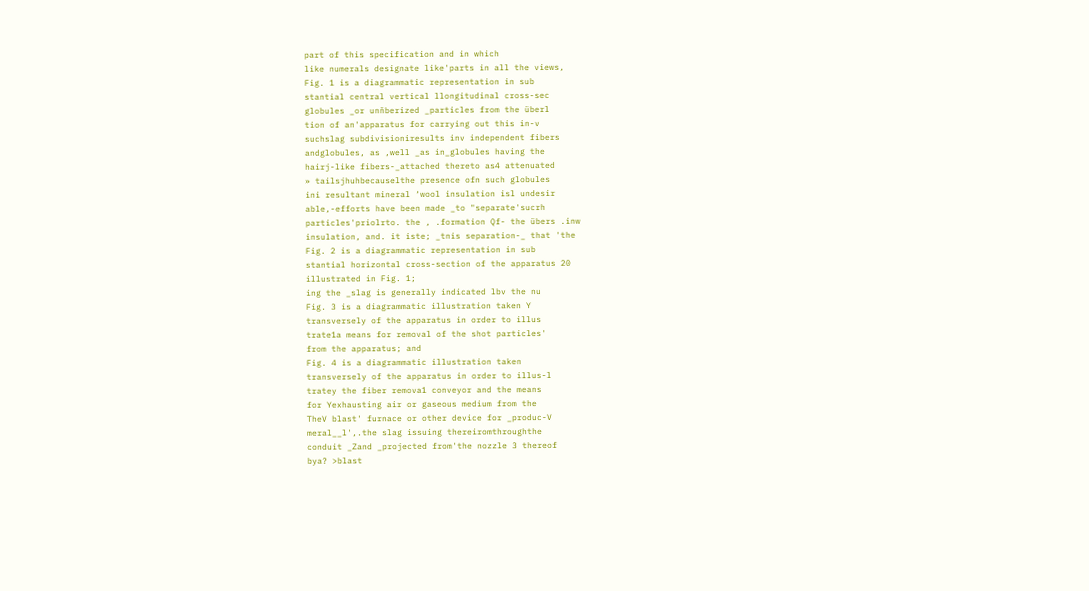part of this specification and in which
like numerals designate like'parts in all the views,
Fig. 1 is a diagrammatic representation in sub
stantial central vertical llongitudinal cross-sec
globules _or unñberized _particles from the überl
tion of an'apparatus for carrying out this in-v
suchslag subdivisioniresults inv independent fibers
andglobules, as ,well _as in_globules having the
hairj-like fibers-_attached thereto as4 attenuated
» tailsjhuhbecauselthe presence ofn such globules
ini resultant mineral ‘wool insulation isl undesir
able,-efforts have been made _to "separate'sucrh
particles'priolrto. the , .formation Qf- the übers .inw
insulation, and. it iste; _tnis separation-_ that 'the
Fig. 2 is a diagrammatic representation in sub
stantial horizontal cross-section of the apparatus 20
illustrated in Fig. 1;
ing the _slag is generally indicated lbv the nu
Fig. 3 is a diagrammatic illustration taken Y
transversely of the apparatus in order to illus
trate1a means for removal of the shot particles'
from the apparatus; and
Fig. 4 is a diagrammatic illustration taken
transversely of the apparatus in order to illus-l
tratey the fiber remova1 conveyor and the means
for Yexhausting air or gaseous medium from the
TheV blast' furnace or other device for _produc-V
meral__l',.the slag issuing thereiromthroughthe
conduit _Zand _projected from'the nozzle 3 thereof
bya? >blast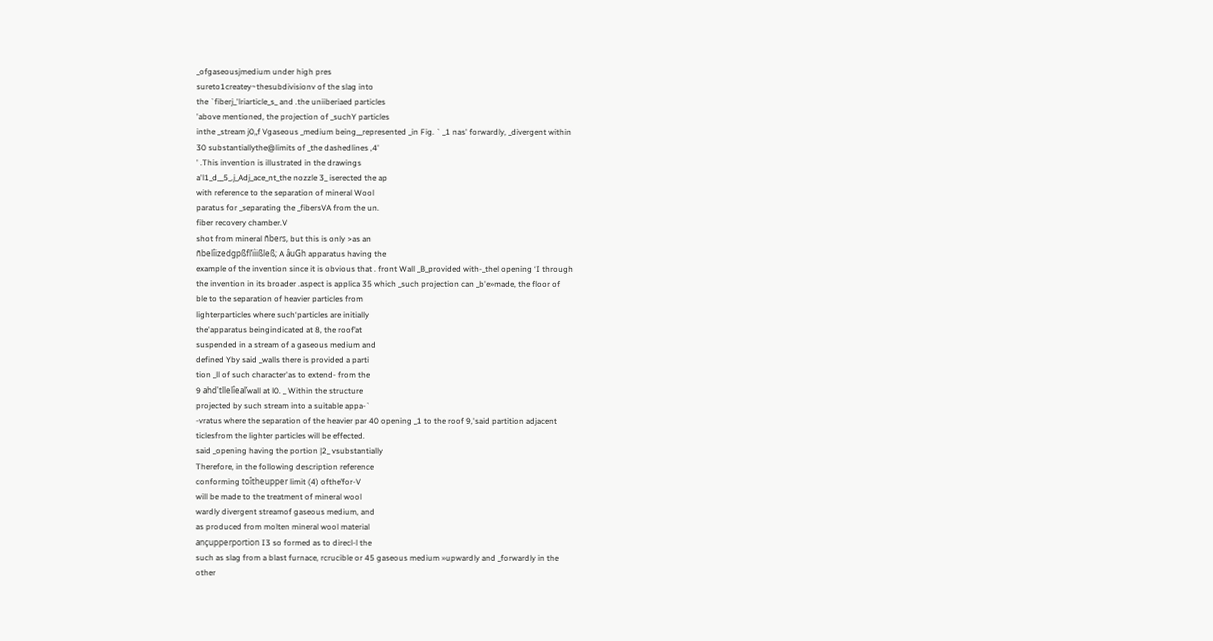_ofgaseousjmedium under high pres
sureto1createy~thesubdivisionv of the slag into
the `fiberj_'lriarticle_s_ and .the uniiberiaed particles
'above mentioned, the projection of _suchY particles
inthe _stream j0„f Vgaseous _medium being__represented _in Fig. ` _1 nas' forwardly, _divergent within
30 substantiallythe@limits of _the dashedlines ,4'
' .This invention is illustrated in the drawings
a'l1_d__5_.j_Adj_ace_nt_the nozzle 3_ iserected the ap
with reference to the separation of mineral Wool
paratus for _separating the _fibersVA from the un.
fiber recovery chamber.V
shot from mineral ñbers, but this is only >as an
ñbelîizedgpßfl’iìißleß; A âuGh apparatus having the
example of the invention since it is obvious that . front Wall _B_provided with-_thel opening ‘I through
the invention in its broader .aspect is applica 35 which _such projection can _b'e»made, the floor of
ble to the separation of heavier particles from
lighterparticles where such‘particles are initially
the'apparatus beingindicated at 8, the roof’at
suspended in a stream of a gaseous medium and
defined Yby said _walls there is provided a parti
tion _ll of such character'as to extend- from the
9 ahd'tllelîeal‘wall at l0. _ Within the structure
projected by such stream into a suitable appa-`
-vratus where the separation of the heavier par 40 opening _1 to the roof 9,'said partition adjacent
ticlesfrom the lighter particles will be effected.
said _opening having the portion |2_ vsubstantially
Therefore, in the following description reference
conforming toîtheupper limit (4) ofthe’for-V
will be made to the treatment of mineral wool
wardly divergent streamof gaseous medium, and
as produced from molten mineral wool material
ançupperportion I3 so formed as to direcl-l the
such as slag from a blast furnace, rcrucible or 45 gaseous medium »upwardly and _forwardly in the
other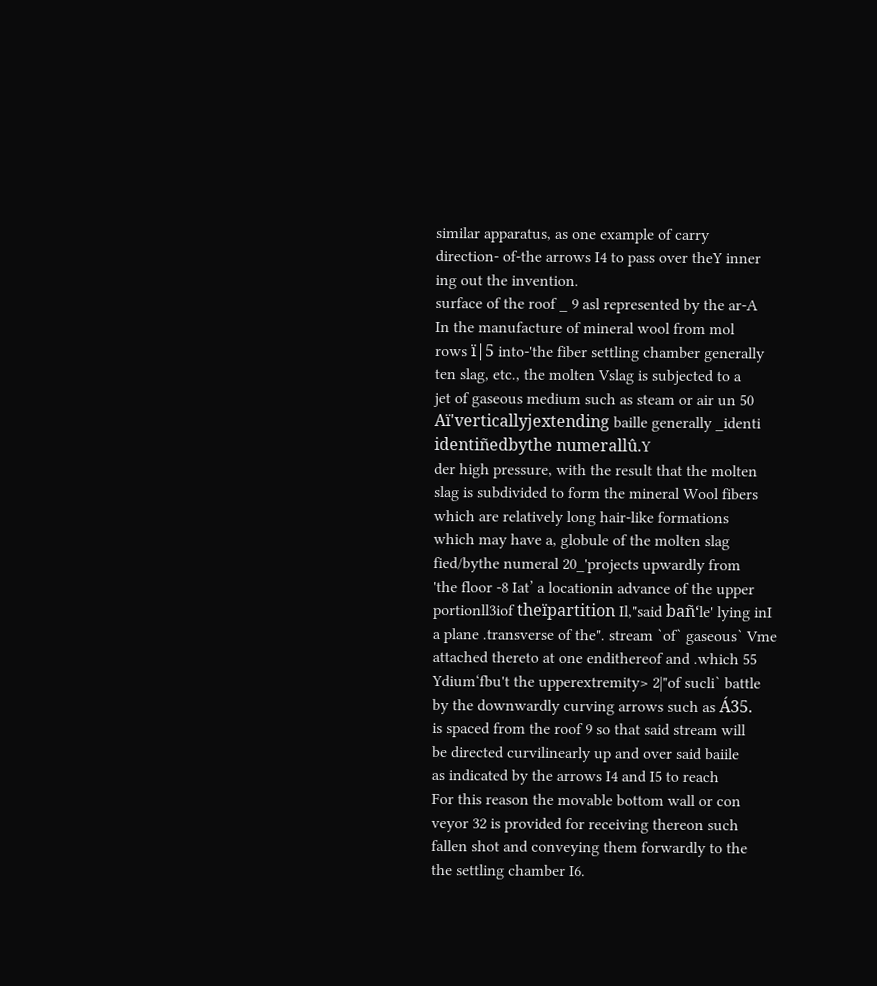similar apparatus, as one example of carry
direction- of-the arrows I4 to pass over theY inner
ing out the invention.
surface of the roof _ 9 asl represented by the ar-A
In the manufacture of mineral wool from mol
rows ï|5 into-'the fiber settling chamber generally
ten slag, etc., the molten Vslag is subjected to a
jet of gaseous medium such as steam or air un 50
Aï'verticallyjextending baille generally _identi
identiñedbythe numerallû.Y
der high pressure, with the result that the molten
slag is subdivided to form the mineral Wool fibers
which are relatively long hair-like formations
which may have a, globule of the molten slag
fied/bythe numeral 20_'projects upwardly from
'the floor -8 Iat’ a locationin advance of the upper
portionll3iof theïpartition Il,"said bañ‘le' lying inI
a plane .transverse of the". stream `of` gaseous` Vme
attached thereto at one endithereof and .which 55 Ydium‘fbu't the upperextremity> 2|"of sucli` battle
by the downwardly curving arrows such as Á35.
is spaced from the roof 9 so that said stream will
be directed curvilinearly up and over said baiile
as indicated by the arrows I4 and I5 to reach
For this reason the movable bottom wall or con
veyor 32 is provided for receiving thereon such
fallen shot and conveying them forwardly to the
the settling chamber I6.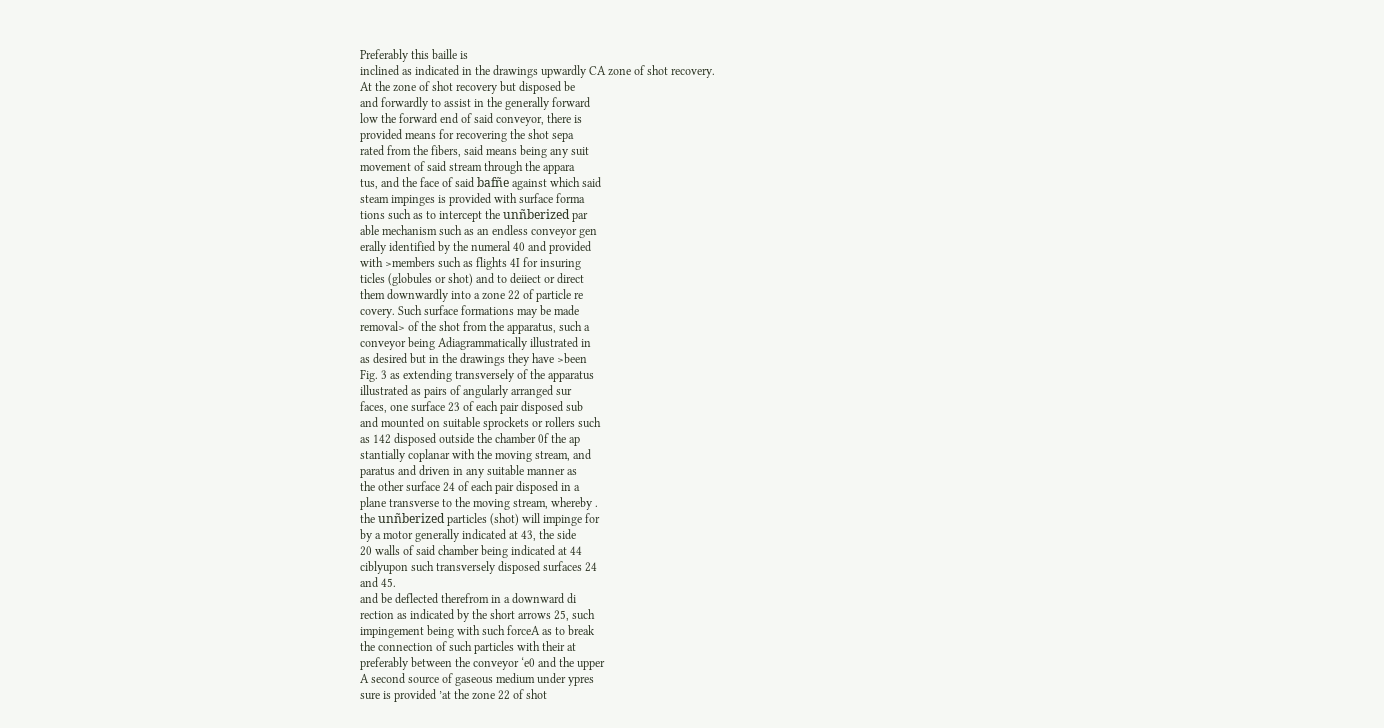Preferably this baille is
inclined as indicated in the drawings upwardly CA zone of shot recovery.
At the zone of shot recovery but disposed be
and forwardly to assist in the generally forward
low the forward end of said conveyor, there is
provided means for recovering the shot sepa
rated from the fibers, said means being any suit
movement of said stream through the appara
tus, and the face of said bafñe against which said
steam impinges is provided with surface forma
tions such as to intercept the unñberized par
able mechanism such as an endless conveyor gen
erally identified by the numeral 40 and provided
with >members such as flights 4I for insuring
ticles (globules or shot) and to deiiect or direct
them downwardly into a zone 22 of particle re
covery. Such surface formations may be made
removal> of the shot from the apparatus, such a
conveyor being Adiagrammatically illustrated in
as desired but in the drawings they have >been
Fig. 3 as extending transversely of the apparatus
illustrated as pairs of angularly arranged sur
faces, one surface 23 of each pair disposed sub
and mounted on suitable sprockets or rollers such
as 142 disposed outside the chamber 0f the ap
stantially coplanar with the moving stream, and
paratus and driven in any suitable manner as
the other surface 24 of each pair disposed in a
plane transverse to the moving stream, whereby .
the unñberized particles (shot) will impinge for
by a motor generally indicated at 43, the side
20 walls of said chamber being indicated at 44
ciblyupon such transversely disposed surfaces 24
and 45.
and be deflected therefrom in a downward di
rection as indicated by the short arrows 25, such
impingement being with such forceA as to break
the connection of such particles with their at
preferably between the conveyor ‘e0 and the upper
A second source of gaseous medium under ypres
sure is provided ’at the zone 22 of shot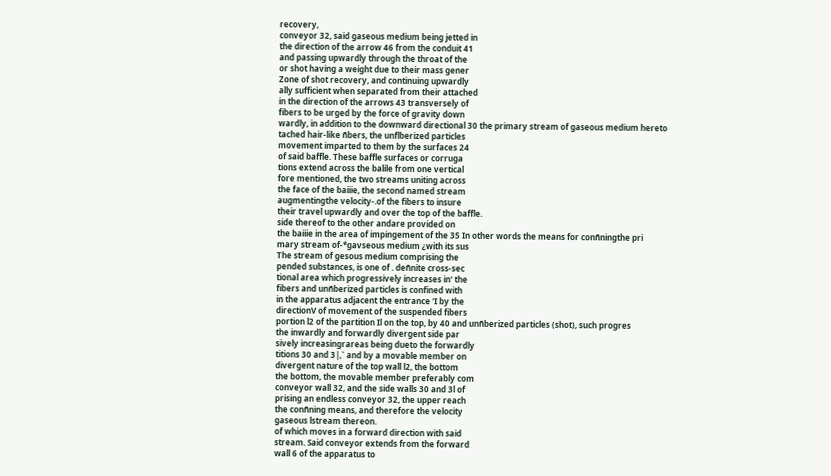recovery,
conveyor 32, said gaseous medium being jetted in
the direction of the arrow 46 from the conduit 41
and passing upwardly through the throat of the
or shot having a weight due to their mass gener
Zone of shot recovery, and continuing upwardly
ally sufficient when separated from their attached
in the direction of the arrows 43 transversely of
fibers to be urged by the force of gravity down
wardly, in addition to the downward directional 30 the primary stream of gaseous medium hereto
tached hair-like ñbers, the unflberized particles
movement imparted to them by the surfaces 24
of said baffle. These baffle surfaces or corruga
tions extend across the balile from one vertical
fore mentioned, the two streams uniting across
the face of the baiiie, the second named stream
augmentingthe velocity-.of the fibers to insure
their travel upwardly and over the top of the baffle.
side thereof to the other andare provided on
the baiiie in the area of impingement of the 35 In other words the means for conñningthe pri
mary stream of-*gavseous medium ¿with its sus
The stream of gesous medium comprising the
pended substances, is one of . deñnite cross-sec
tional area which progressively increases in' the
fibers and unñberized particles is confined with
in the apparatus adjacent the entrance 'I by the
directionV of movement of the suspended fibers
portion l2 of the partition Il on the top, by 40 and unñberized particles (shot), such progres
the inwardly and forwardly divergent side par
sively increasingrareas being dueto the forwardly
titions 30 and 3|,` and by a movable member on
divergent nature of the top wall l2, the bottom
the bottom, the movable member preferably com
conveyor wall 32, and the side walls 30 and 3l of
prising an endless conveyor 32, the upper reach
the conñning means, and therefore the velocity
gaseous lstream thereon.
of which moves in a forward direction with said
stream. Said conveyor extends from the forward
wall 6 of the apparatus to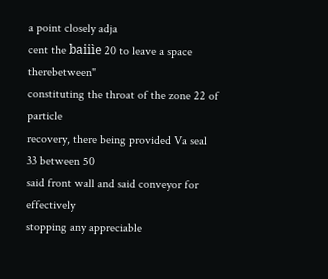a point closely adja
cent the baiiìe 20 to leave a space therebetween"
constituting the throat of the zone 22 of particle
recovery, there being provided Va seal 33 between 50
said front wall and said conveyor for effectively
stopping any appreciable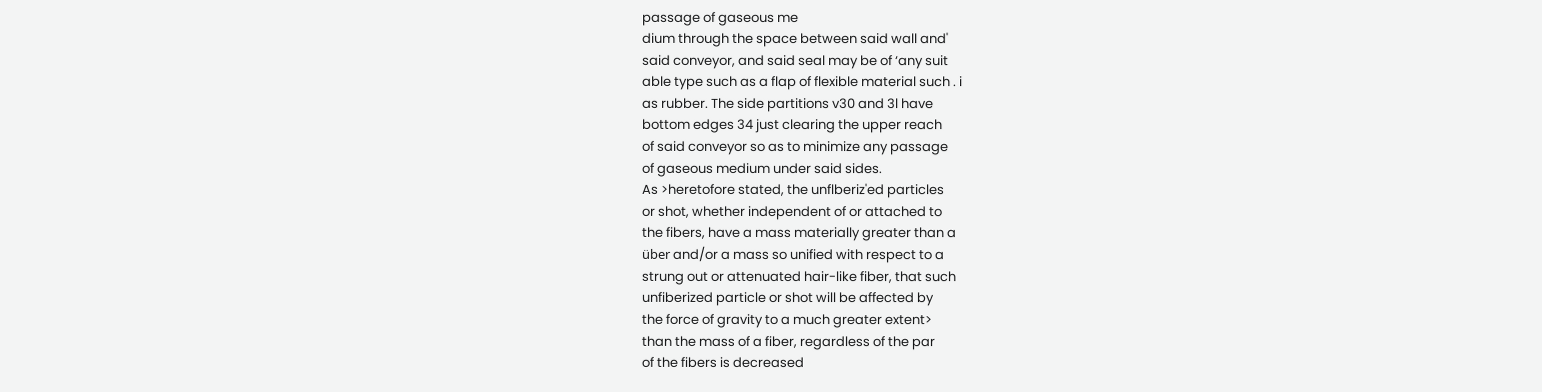passage of gaseous me
dium through the space between said wall and'
said conveyor, and said seal may be of ‘any suit
able type such as a flap of flexible material such . i
as rubber. The side partitions v30 and 3l have
bottom edges 34 just clearing the upper reach
of said conveyor so as to minimize any passage
of gaseous medium under said sides.
As >heretofore stated, the unflberiz'ed particles
or shot, whether independent of or attached to
the fibers, have a mass materially greater than a
über and/or a mass so unified with respect to a
strung out or attenuated hair-like fiber, that such
unfiberized particle or shot will be affected by
the force of gravity to a much greater extent>
than the mass of a fiber, regardless of the par
of the fibers is decreased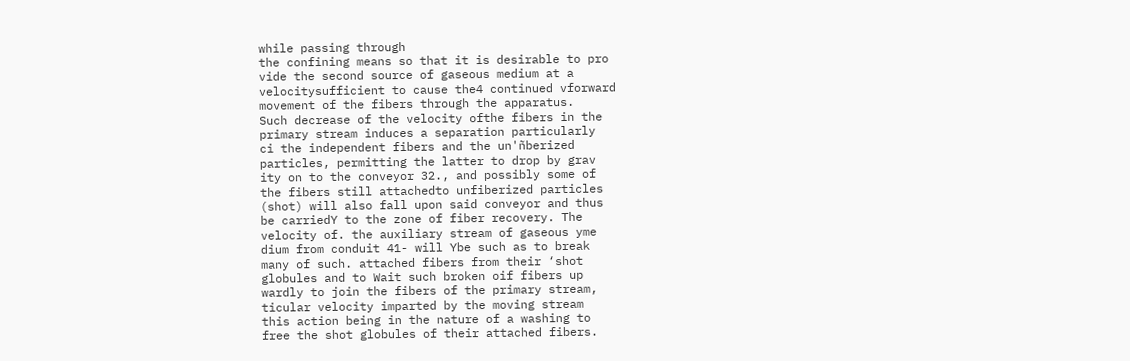while passing through
the confining means so that it is desirable to pro
vide the second source of gaseous medium at a
velocitysufficient to cause the4 continued vforward
movement of the fibers through the apparatus.
Such decrease of the velocity ofthe fibers in the
primary stream induces a separation particularly
ci the independent fibers and the un'ñberized
particles, permitting the latter to drop by grav
ity on to the conveyor 32., and possibly some of
the fibers still attachedto unfiberized particles
(shot) will also fall upon said conveyor and thus
be carriedY to the zone of fiber recovery. The
velocity of. the auxiliary stream of gaseous yme
dium from conduit 41- will Ybe such as to break
many of such. attached fibers from their ‘shot
globules and to Wait such broken oif fibers up
wardly to join the fibers of the primary stream,
ticular velocity imparted by the moving stream
this action being in the nature of a washing to
free the shot globules of their attached fibers.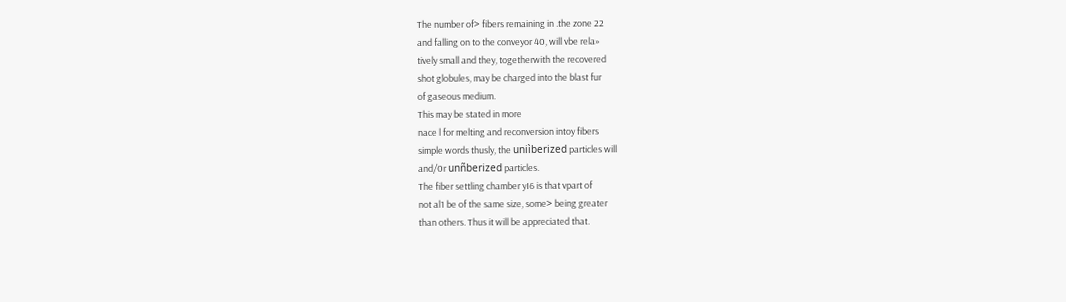The number of> fibers remaining in .the zone 22
and falling on to the conveyor 40, will vbe rela»
tively small and they, togetherwith the recovered
shot globules, may be charged into the blast fur
of gaseous medium.
This may be stated in more
nace l for melting and reconversion intoy fibers
simple words thusly, the uniìberized particles will
and/0r unñberized particles.
The fiber settling chamber yI6 is that vpart of
not al1 be of the same size, some> being greater
than others. Thus it will be appreciated that.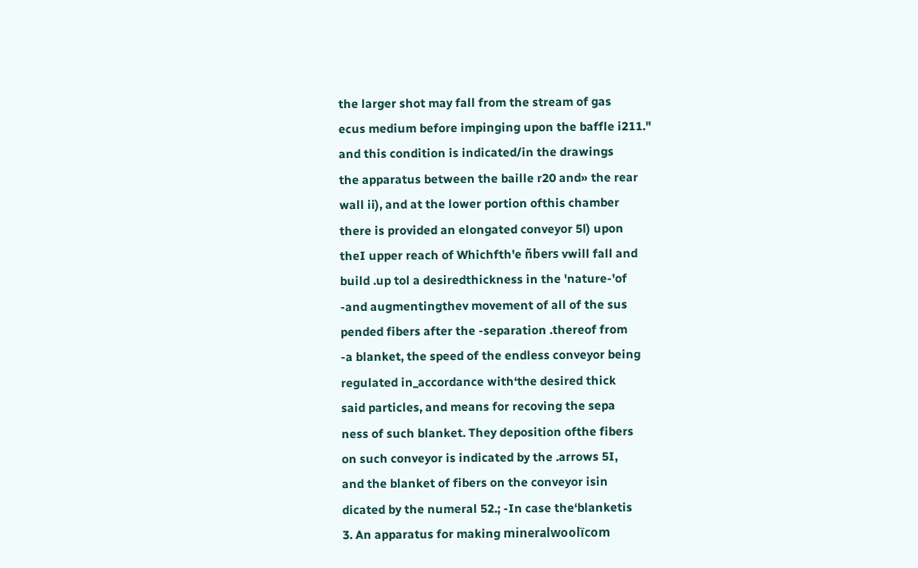the larger shot may fall from the stream of gas
ecus medium before impinging upon the baffle i211."
and this condition is indicated/in the drawings
the apparatus between the baille r20 and» the rear
wall ii), and at the lower portion ofthis chamber
there is provided an elongated conveyor 5l) upon
theI upper reach of Whichfth'e ñbers vwill fall and
build .up tol a desiredthickness in the 'nature-'of
-and augmentingthev movement of all of the sus
pended fibers after the -separation .thereof from
-a blanket, the speed of the endless conveyor being
regulated in_accordance with‘the desired thick
said particles, and means for recoving the sepa
ness of such blanket. They deposition ofthe fibers
on such conveyor is indicated by the .arrows 5I,
and the blanket of fibers on the conveyor isin
dicated by the numeral 52.; -In case the‘blanketis
3. An apparatus for making mineralwoolïcom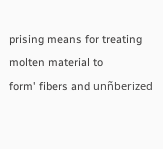prising means for treating molten material to
form' fibers and unñberized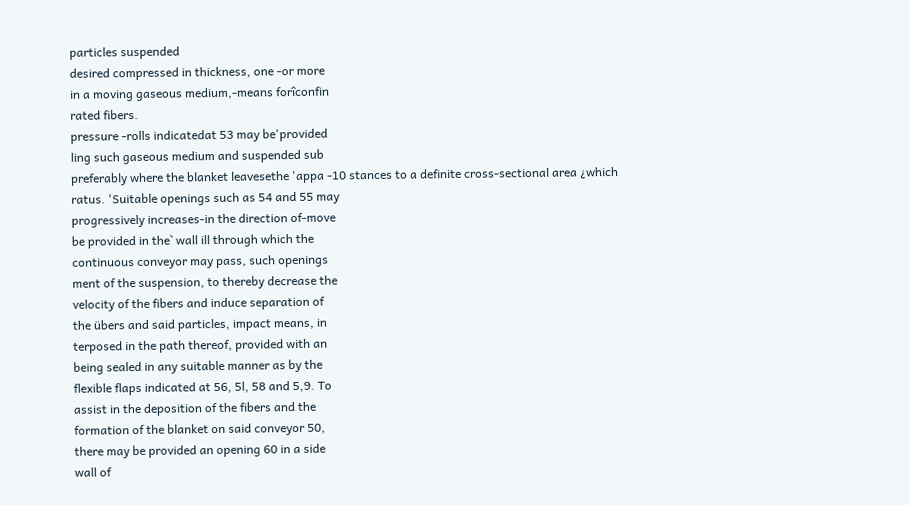particles suspended
desired compressed in thickness, one -or more
in a moving gaseous medium,-means forîconfin
rated fibers.
pressure -rolls indicatedat 53 may be'provided
ling such gaseous medium and suspended sub
preferably where the blanket leavesethe 'appa -10 stances to a definite cross-sectional area ¿which
ratus. 'Suitable openings such as 54 and 55 may
progressively increases-in the direction of-move
be provided in the` wall ill through which the
continuous conveyor may pass, such openings
ment of the suspension, to thereby decrease the
velocity of the fibers and induce separation of
the übers and said particles, impact means, in
terposed in the path thereof, provided with an
being sealed in any suitable manner as by the
flexible flaps indicated at 56, 5l, 58 and 5,9. To
assist in the deposition of the fibers and the
formation of the blanket on said conveyor 50,
there may be provided an opening 60 in a side
wall of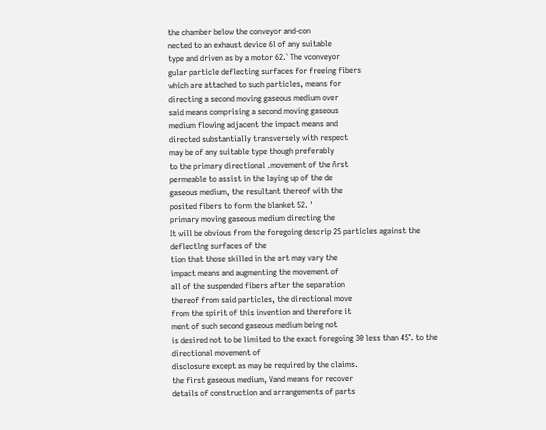the chamber below the conveyor and-con
nected to an exhaust device 6l of any suitable
type and driven as by a motor 62.` The vconveyor
gular particle deflecting surfaces for freeing fibers
which are attached to such particles, means for
directing a second moving gaseous medium over
said means comprising a second moving gaseous
medium flowing adjacent the impact means and
directed substantially transversely with respect
may be of any suitable type though preferably
to the primary directional .movement of the ñrst
permeable to assist in the laying up of the de
gaseous medium, the resultant thereof with the
posited fibers to form the blanket 52. '
primary moving gaseous medium directing the
It will be obvious from the foregoing descrip 25 particles against the deflectlng surfaces of the
tion that those skilled in the art may vary the
impact means and augmenting the movement of
all of the suspended fibers after the separation
thereof from said particles, the directional move
from the spirit of this invention and therefore it
ment of such second gaseous medium being not
is desired not to be limited to the exact foregoing 30 less than 45°. to the directional movement of
disclosure except as may be required by the claims.
the first gaseous medium, Vand means for recover
details of construction and arrangements of parts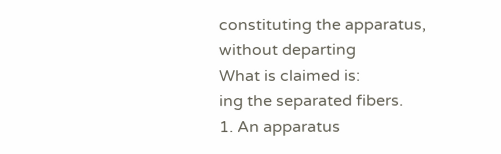constituting the apparatus, without departing
What is claimed is:
ing the separated fibers.
1. An apparatus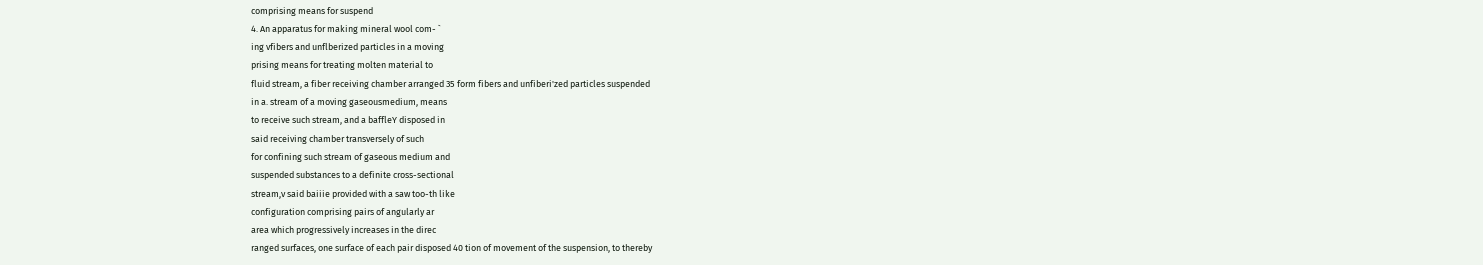comprising means for suspend
4. An apparatus for making mineral wool com- `
ing vfibers and unflberized particles in a moving
prising means for treating molten material to
fluid stream, a fiber receiving chamber arranged 35 form fibers and unfiberi'zed particles suspended
in a. stream of a moving gaseousmedium, means
to receive such stream, and a baffleY disposed in
said receiving chamber transversely of such
for confining such stream of gaseous medium and
suspended substances to a definite cross-sectional
stream,v said baiiie provided with a saw too-th like
configuration comprising pairs of angularly ar
area which progressively increases in the direc
ranged surfaces, one surface of each pair disposed 40 tion of movement of the suspension, to thereby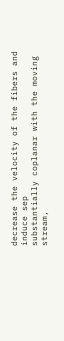decrease the velocity of the fibers and induce sep
substantially coplanar with the moving stream,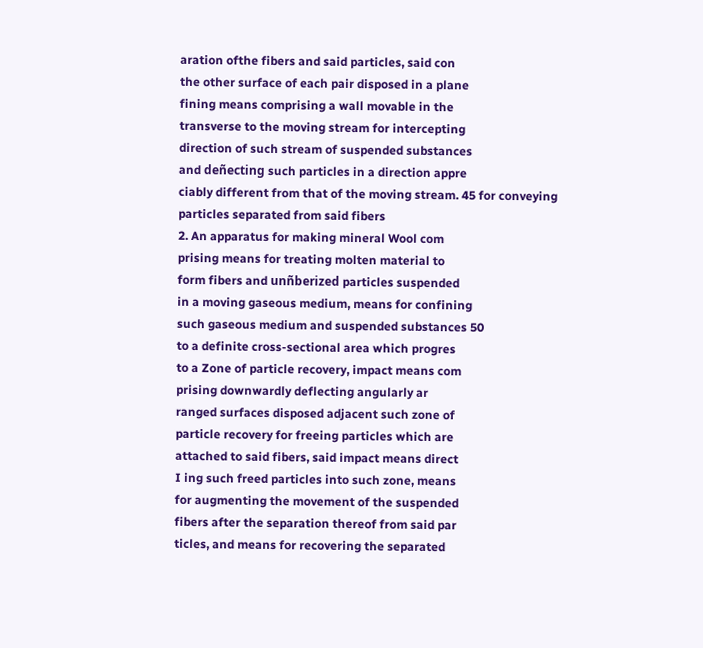aration ofthe fibers and said particles, said con
the other surface of each pair disposed in a plane
fining means comprising a wall movable in the
transverse to the moving stream for intercepting
direction of such stream of suspended substances
and deñecting such particles in a direction appre
ciably different from that of the moving stream. 45 for conveying particles separated from said fibers
2. An apparatus for making mineral Wool com
prising means for treating molten material to
form fibers and unñberized particles suspended
in a moving gaseous medium, means for confining
such gaseous medium and suspended substances 50
to a definite cross-sectional area which progres
to a Zone of particle recovery, impact means com
prising downwardly deflecting angularly ar
ranged surfaces disposed adjacent such zone of
particle recovery for freeing particles which are
attached to said fibers, said impact means direct
I ing such freed particles into such zone, means
for augmenting the movement of the suspended
fibers after the separation thereof from said par
ticles, and means for recovering the separated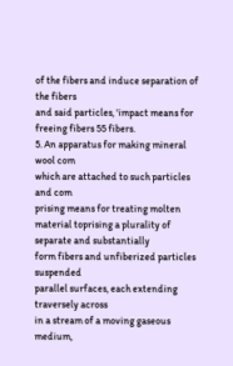of the fibers and induce separation of the fibers
and said particles, 'impact means for freeing fibers 55 fibers.
5. An apparatus for making mineral wool com
which are attached to such particles and com
prising means for treating molten material toprising a plurality of separate and substantially
form fibers and unfiberized particles suspended
parallel surfaces, each extending traversely across
in a stream of a moving gaseous medium,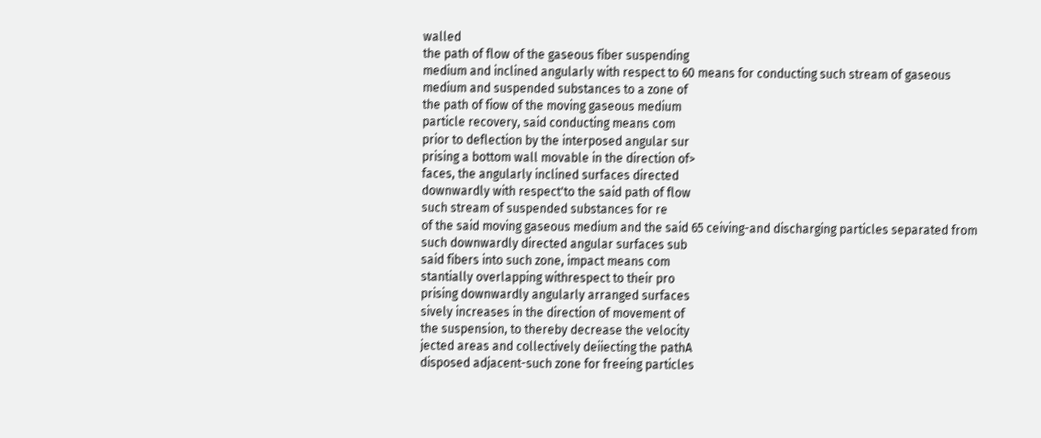walled
the path of flow of the gaseous fiber suspending
medium and inclined angularly with respect to 60 means for conducting such stream of gaseous
medium and suspended substances to a zone of
the path of fiow of the moving gaseous medium
particle recovery, said conducting means com
prior to deflection by the interposed angular sur
prising a bottom wall movable in the direction of>
faces, the angularly inclined surfaces directed
downwardly with respect'to the said path of flow
such stream of suspended substances for re
of the said moving gaseous medium and the said 65 ceiving-and discharging particles separated from
such downwardly directed angular surfaces sub
said fibers into such zone, impact means com
stantially overlapping withrespect to their pro
prising downwardly angularly arranged surfaces
sively increases in the direction of movement of
the suspension, to thereby decrease the velocity
jected areas and collectively deiiecting the pathA
disposed adjacent-such zone for freeing particles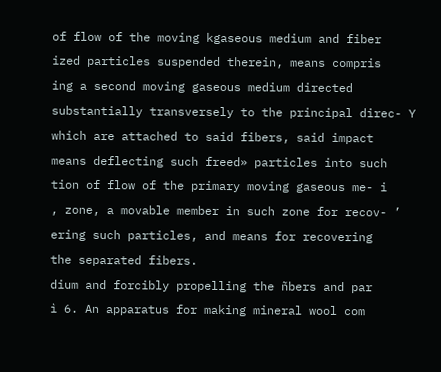of flow of the moving kgaseous medium and fiber
ized particles suspended therein, means compris
ing a second moving gaseous medium directed
substantially transversely to the principal direc- Y
which are attached to said fibers, said impact
means deflecting such freed» particles into such
tion of flow of the primary moving gaseous me- i
, zone, a movable member in such zone for recov- ’
ering such particles, and means for recovering
the separated fibers.
dium and forcibly propelling the ñbers and par
ì 6. An apparatus for making mineral wool com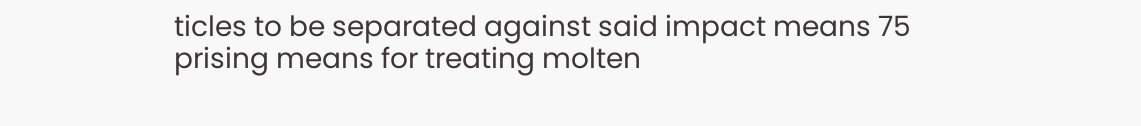ticles to be separated against said impact means 75 prising means for treating molten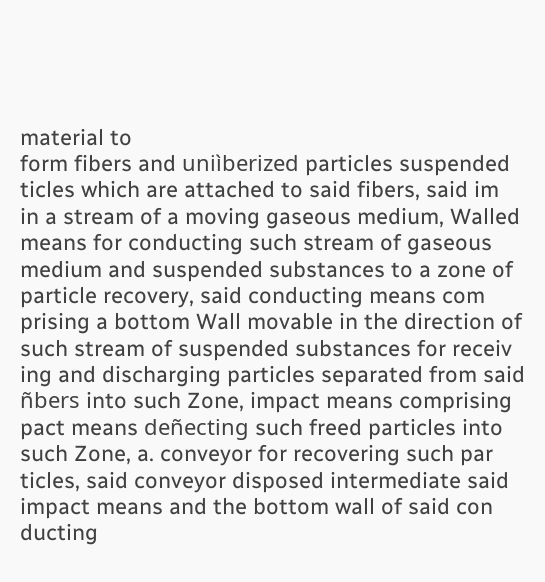material to
form fibers and uniìberized particles suspended
ticles which are attached to said fibers, said im
in a stream of a moving gaseous medium, Walled
means for conducting such stream of gaseous
medium and suspended substances to a zone of
particle recovery, said conducting means com
prising a bottom Wall movable in the direction of
such stream of suspended substances for receiv
ing and discharging particles separated from said
ñbers into such Zone, impact means comprising
pact means deñecting such freed particles into
such Zone, a. conveyor for recovering such par
ticles, said conveyor disposed intermediate said
impact means and the bottom wall of said con
ducting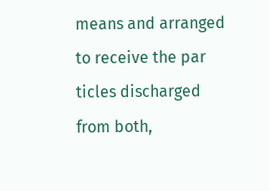means and arranged to receive the par
ticles discharged from both,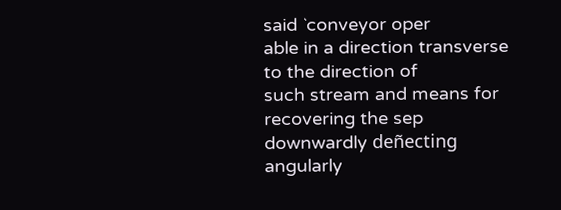said `conveyor oper
able in a direction transverse to the direction of
such stream and means for recovering the sep
downwardly deñecting angularly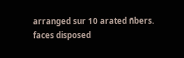arranged sur 10 arated ñbers.
faces disposed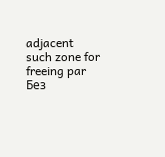adjacent such zone for freeing par
Без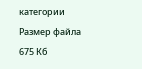категории
Размер файла
675 Кб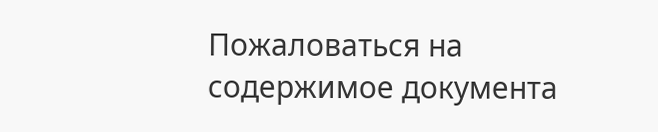Пожаловаться на содержимое документа